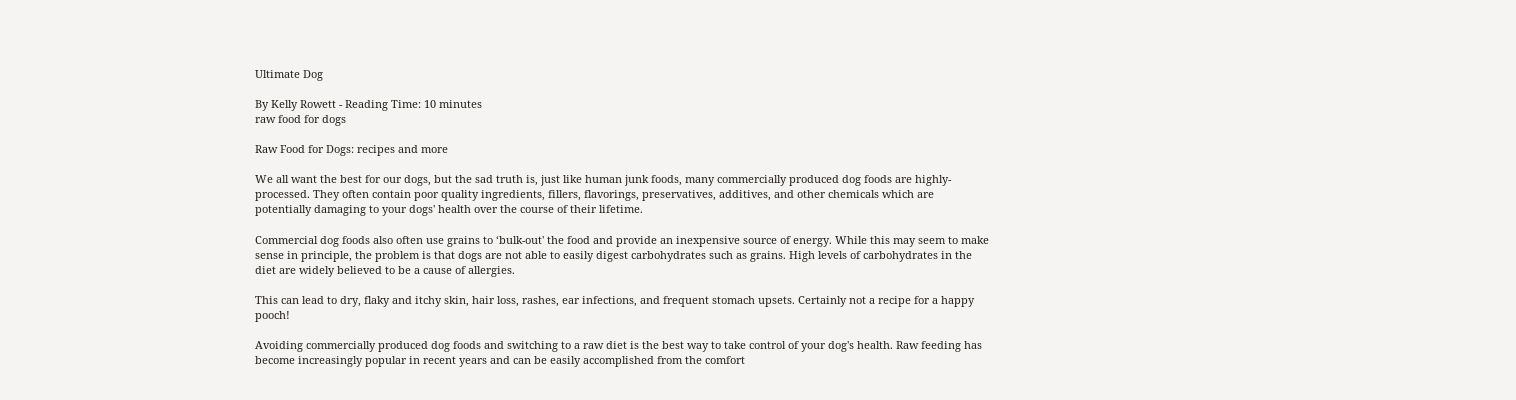Ultimate Dog

By Kelly Rowett - Reading Time: 10 minutes
raw food for dogs

Raw Food for Dogs: recipes and more

We all want the best for our dogs, but the sad truth is, just like human junk foods, many commercially produced dog foods are highly-processed. They often contain poor quality ingredients, fillers, flavorings, preservatives, additives, and other chemicals which are potentially damaging to your dogs' health over the course of their lifetime.

Commercial dog foods also often use grains to ‘bulk-out' the food and provide an inexpensive source of energy. While this may seem to make sense in principle, the problem is that dogs are not able to easily digest carbohydrates such as grains. High levels of carbohydrates in the diet are widely believed to be a cause of allergies.

This can lead to dry, flaky and itchy skin, hair loss, rashes, ear infections, and frequent stomach upsets. Certainly not a recipe for a happy pooch!

Avoiding commercially produced dog foods and switching to a raw diet is the best way to take control of your dog's health. Raw feeding has become increasingly popular in recent years and can be easily accomplished from the comfort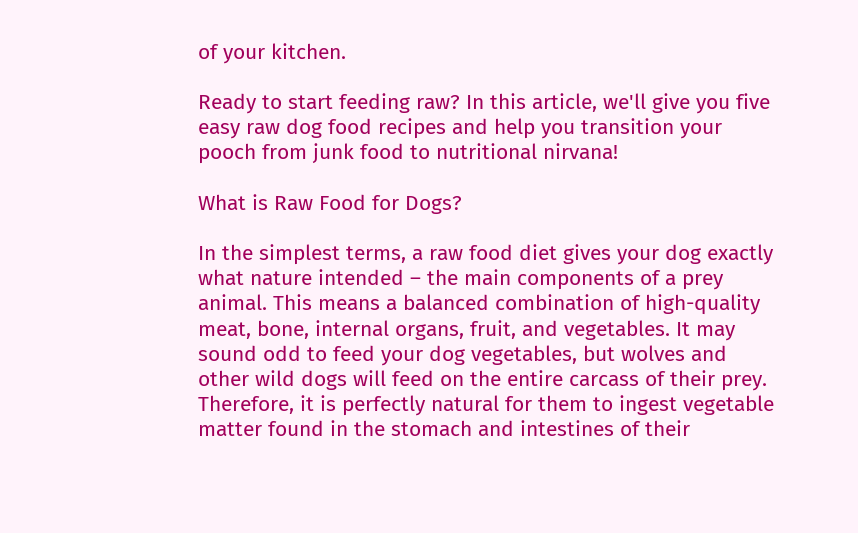of your kitchen.

Ready to start feeding raw? In this article, we'll give you five easy raw dog food recipes and help you transition your pooch from junk food to nutritional nirvana!

What is Raw Food for Dogs?

In the simplest terms, a raw food diet gives your dog exactly what nature intended – the main components of a prey animal. This means a balanced combination of high-quality meat, bone, internal organs, fruit, and vegetables. It may sound odd to feed your dog vegetables, but wolves and other wild dogs will feed on the entire carcass of their prey. Therefore, it is perfectly natural for them to ingest vegetable matter found in the stomach and intestines of their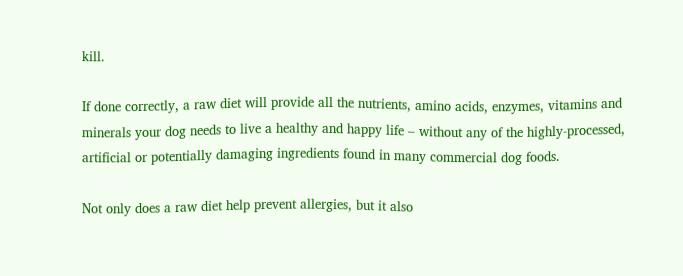kill.

If done correctly, a raw diet will provide all the nutrients, amino acids, enzymes, vitamins and minerals your dog needs to live a healthy and happy life – without any of the highly-processed, artificial or potentially damaging ingredients found in many commercial dog foods.

Not only does a raw diet help prevent allergies, but it also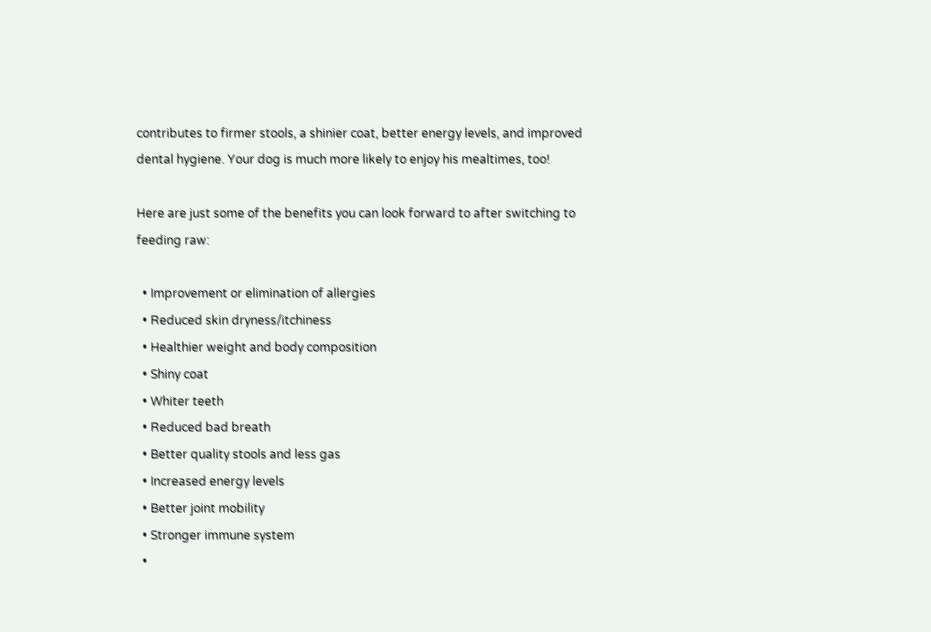contributes to firmer stools, a shinier coat, better energy levels, and improved dental hygiene. Your dog is much more likely to enjoy his mealtimes, too!

Here are just some of the benefits you can look forward to after switching to feeding raw:

  • Improvement or elimination of allergies
  • Reduced skin dryness/itchiness
  • Healthier weight and body composition
  • Shiny coat
  • Whiter teeth
  • Reduced bad breath
  • Better quality stools and less gas
  • Increased energy levels
  • Better joint mobility
  • Stronger immune system
  •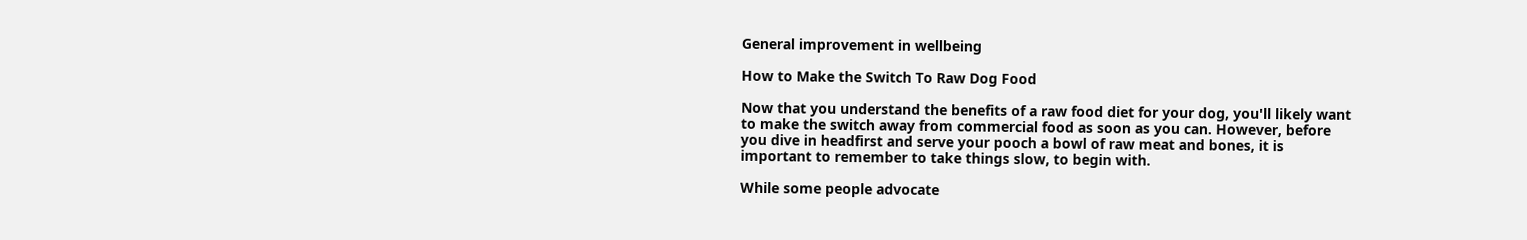General improvement in wellbeing

How to Make the Switch To Raw Dog Food

Now that you understand the benefits of a raw food diet for your dog, you'll likely want to make the switch away from commercial food as soon as you can. However, before you dive in headfirst and serve your pooch a bowl of raw meat and bones, it is important to remember to take things slow, to begin with.

While some people advocate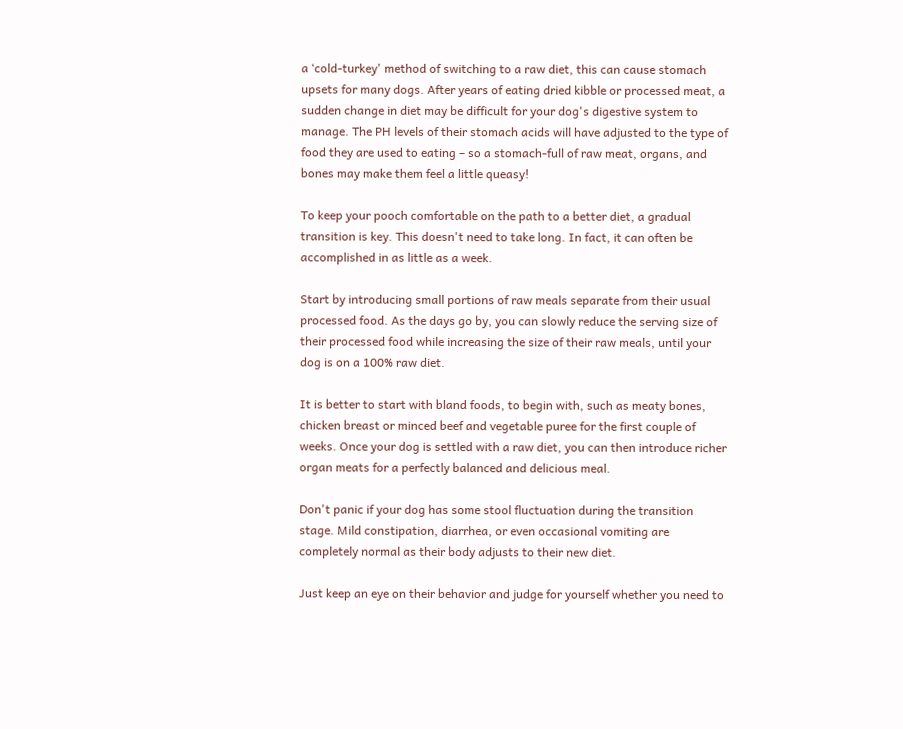a ‘cold-turkey' method of switching to a raw diet, this can cause stomach upsets for many dogs. After years of eating dried kibble or processed meat, a sudden change in diet may be difficult for your dog's digestive system to manage. The PH levels of their stomach acids will have adjusted to the type of food they are used to eating – so a stomach-full of raw meat, organs, and bones may make them feel a little queasy!

To keep your pooch comfortable on the path to a better diet, a gradual transition is key. This doesn't need to take long. In fact, it can often be accomplished in as little as a week.

Start by introducing small portions of raw meals separate from their usual processed food. As the days go by, you can slowly reduce the serving size of their processed food while increasing the size of their raw meals, until your dog is on a 100% raw diet.

It is better to start with bland foods, to begin with, such as meaty bones, chicken breast or minced beef and vegetable puree for the first couple of weeks. Once your dog is settled with a raw diet, you can then introduce richer organ meats for a perfectly balanced and delicious meal.

Don't panic if your dog has some stool fluctuation during the transition stage. Mild constipation, diarrhea, or even occasional vomiting are completely normal as their body adjusts to their new diet.

Just keep an eye on their behavior and judge for yourself whether you need to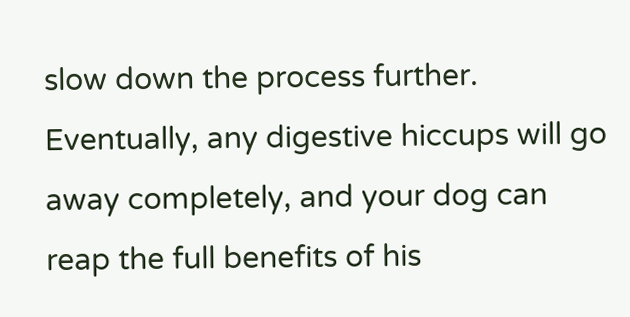slow down the process further. Eventually, any digestive hiccups will go away completely, and your dog can reap the full benefits of his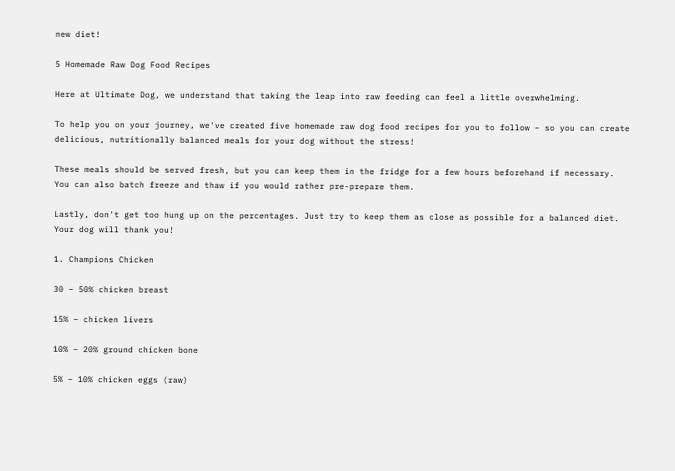new diet!

5 Homemade Raw Dog Food Recipes

Here at Ultimate Dog, we understand that taking the leap into raw feeding can feel a little overwhelming.

To help you on your journey, we've created five homemade raw dog food recipes for you to follow – so you can create delicious, nutritionally balanced meals for your dog without the stress!

These meals should be served fresh, but you can keep them in the fridge for a few hours beforehand if necessary. You can also batch freeze and thaw if you would rather pre-prepare them.

Lastly, don't get too hung up on the percentages. Just try to keep them as close as possible for a balanced diet. Your dog will thank you!

1. Champions Chicken

30 – 50% chicken breast

15% – chicken livers

10% – 20% ground chicken bone

5% – 10% chicken eggs (raw)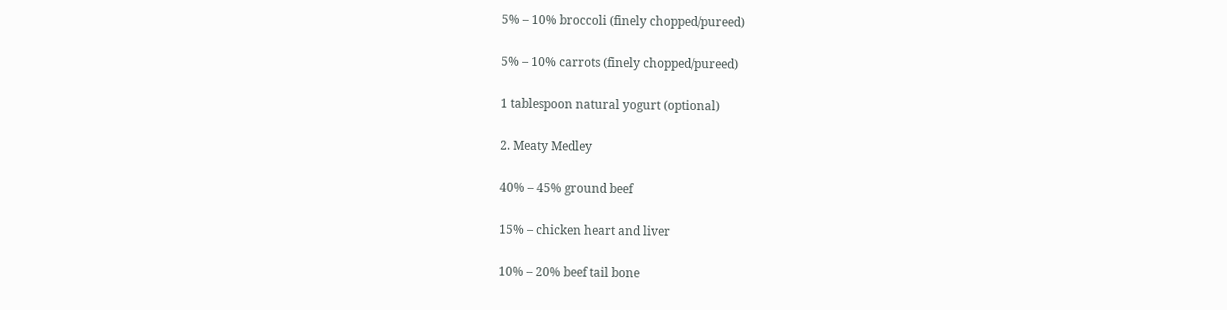5% – 10% broccoli (finely chopped/pureed)

5% – 10% carrots (finely chopped/pureed)

1 tablespoon natural yogurt (optional)

2. Meaty Medley

40% – 45% ground beef

15% – chicken heart and liver

10% – 20% beef tail bone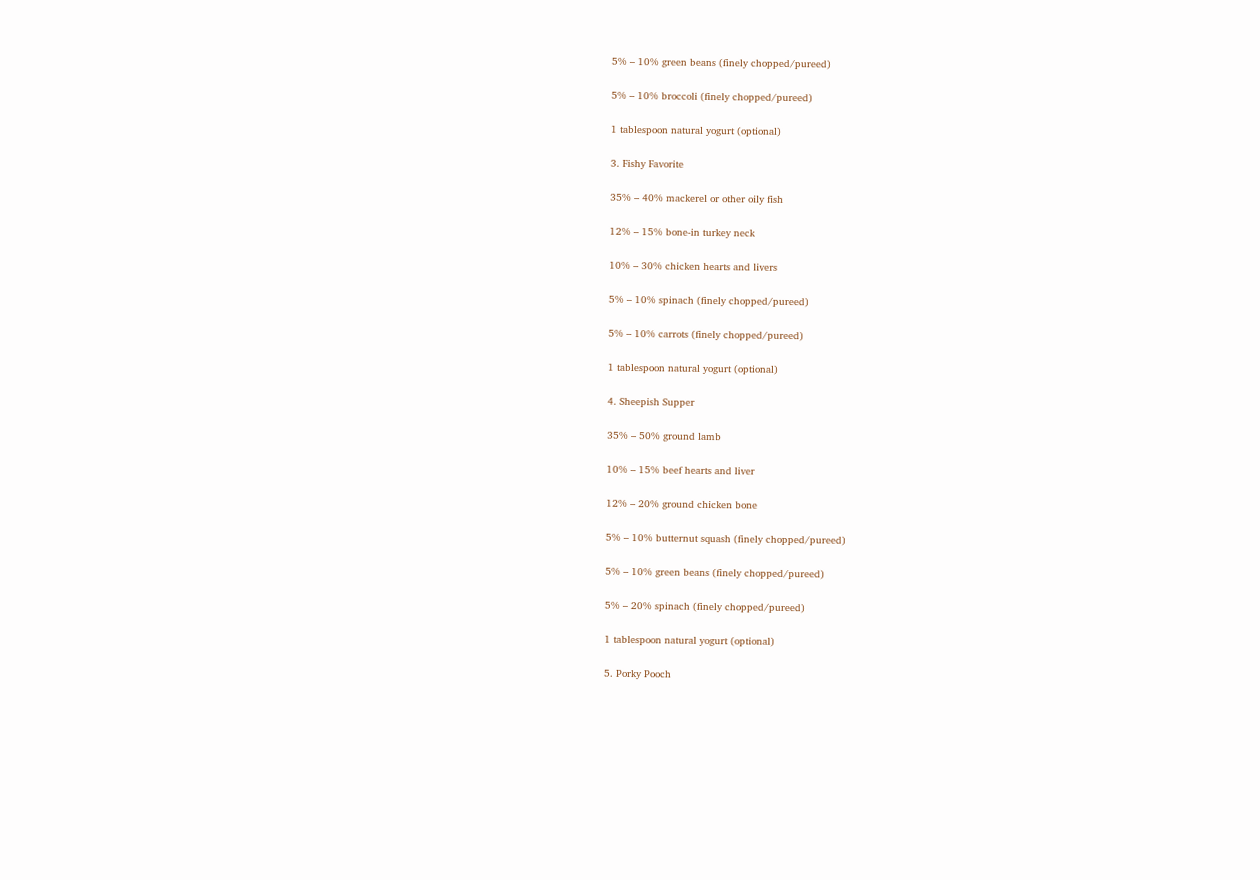5% – 10% green beans (finely chopped/pureed)

5% – 10% broccoli (finely chopped/pureed)

1 tablespoon natural yogurt (optional)

3. Fishy Favorite

35% – 40% mackerel or other oily fish

12% – 15% bone-in turkey neck

10% – 30% chicken hearts and livers

5% – 10% spinach (finely chopped/pureed)

5% – 10% carrots (finely chopped/pureed)

1 tablespoon natural yogurt (optional)

4. Sheepish Supper

35% – 50% ground lamb

10% – 15% beef hearts and liver

12% – 20% ground chicken bone

5% – 10% butternut squash (finely chopped/pureed)

5% – 10% green beans (finely chopped/pureed)

5% – 20% spinach (finely chopped/pureed)

1 tablespoon natural yogurt (optional)

5. Porky Pooch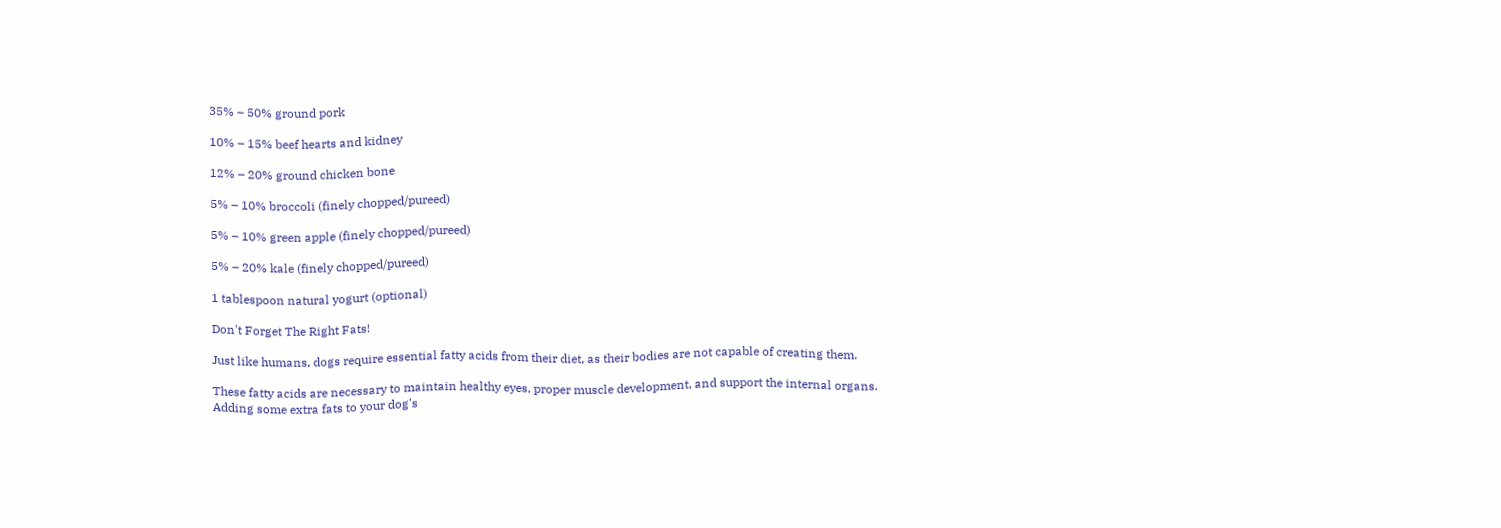35% – 50% ground pork

10% – 15% beef hearts and kidney

12% – 20% ground chicken bone

5% – 10% broccoli (finely chopped/pureed)

5% – 10% green apple (finely chopped/pureed)

5% – 20% kale (finely chopped/pureed)

1 tablespoon natural yogurt (optional)

Don't Forget The Right Fats!

Just like humans, dogs require essential fatty acids from their diet, as their bodies are not capable of creating them.

These fatty acids are necessary to maintain healthy eyes, proper muscle development, and support the internal organs. Adding some extra fats to your dog's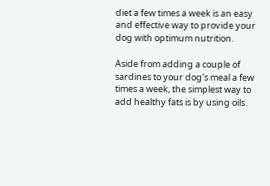diet a few times a week is an easy and effective way to provide your dog with optimum nutrition.

Aside from adding a couple of sardines to your dog's meal a few times a week, the simplest way to add healthy fats is by using oils.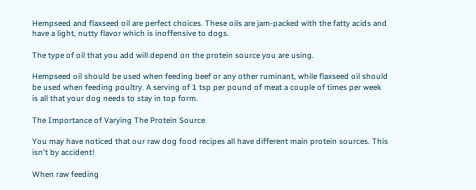Hempseed and flaxseed oil are perfect choices. These oils are jam-packed with the fatty acids and have a light, nutty flavor which is inoffensive to dogs.

The type of oil that you add will depend on the protein source you are using.

Hempseed oil should be used when feeding beef or any other ruminant, while flaxseed oil should be used when feeding poultry. A serving of 1 tsp per pound of meat a couple of times per week is all that your dog needs to stay in top form.

The Importance of Varying The Protein Source

You may have noticed that our raw dog food recipes all have different main protein sources. This isn't by accident!

When raw feeding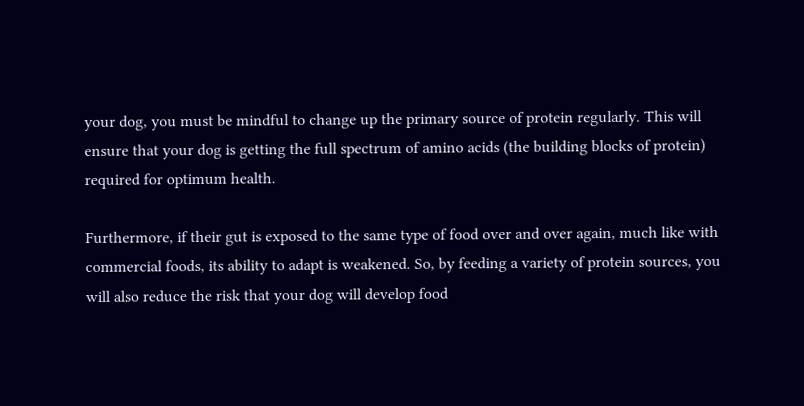your dog, you must be mindful to change up the primary source of protein regularly. This will ensure that your dog is getting the full spectrum of amino acids (the building blocks of protein) required for optimum health.

Furthermore, if their gut is exposed to the same type of food over and over again, much like with commercial foods, its ability to adapt is weakened. So, by feeding a variety of protein sources, you will also reduce the risk that your dog will develop food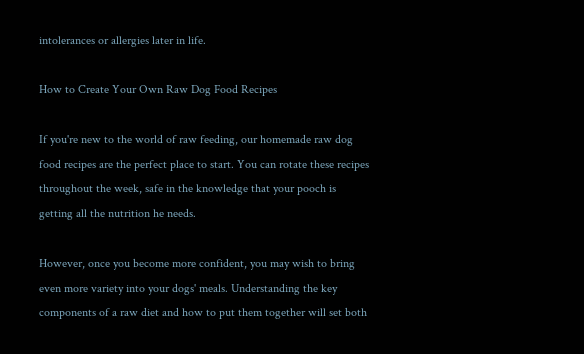intolerances or allergies later in life.

How to Create Your Own Raw Dog Food Recipes

If you're new to the world of raw feeding, our homemade raw dog food recipes are the perfect place to start. You can rotate these recipes throughout the week, safe in the knowledge that your pooch is getting all the nutrition he needs.

However, once you become more confident, you may wish to bring even more variety into your dogs' meals. Understanding the key components of a raw diet and how to put them together will set both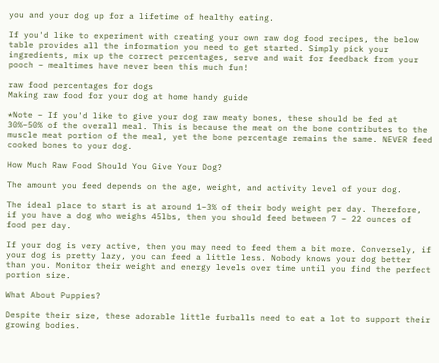you and your dog up for a lifetime of healthy eating.

If you'd like to experiment with creating your own raw dog food recipes, the below table provides all the information you need to get started. Simply pick your ingredients, mix up the correct percentages, serve and wait for feedback from your pooch – mealtimes have never been this much fun!

raw food percentages for dogs
Making raw food for your dog at home handy guide

*Note – If you'd like to give your dog raw meaty bones, these should be fed at 30%–50% of the overall meal. This is because the meat on the bone contributes to the muscle meat portion of the meal, yet the bone percentage remains the same. NEVER feed cooked bones to your dog.

How Much Raw Food Should You Give Your Dog?

The amount you feed depends on the age, weight, and activity level of your dog.

The ideal place to start is at around 1–3% of their body weight per day. Therefore, if you have a dog who weighs 45lbs, then you should feed between 7 – 22 ounces of food per day.

If your dog is very active, then you may need to feed them a bit more. Conversely, if your dog is pretty lazy, you can feed a little less. Nobody knows your dog better than you. Monitor their weight and energy levels over time until you find the perfect portion size.

What About Puppies?

Despite their size, these adorable little furballs need to eat a lot to support their growing bodies.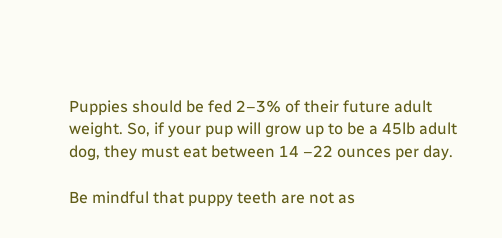Puppies should be fed 2–3% of their future adult weight. So, if your pup will grow up to be a 45lb adult dog, they must eat between 14 –22 ounces per day.

Be mindful that puppy teeth are not as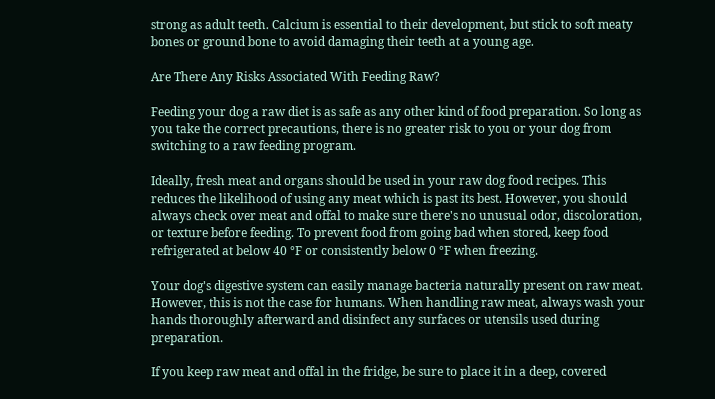strong as adult teeth. Calcium is essential to their development, but stick to soft meaty bones or ground bone to avoid damaging their teeth at a young age.

Are There Any Risks Associated With Feeding Raw?

Feeding your dog a raw diet is as safe as any other kind of food preparation. So long as you take the correct precautions, there is no greater risk to you or your dog from switching to a raw feeding program.

Ideally, fresh meat and organs should be used in your raw dog food recipes. This reduces the likelihood of using any meat which is past its best. However, you should always check over meat and offal to make sure there's no unusual odor, discoloration, or texture before feeding. To prevent food from going bad when stored, keep food refrigerated at below 40 °F or consistently below 0 °F when freezing.

Your dog's digestive system can easily manage bacteria naturally present on raw meat. However, this is not the case for humans. When handling raw meat, always wash your hands thoroughly afterward and disinfect any surfaces or utensils used during preparation.

If you keep raw meat and offal in the fridge, be sure to place it in a deep, covered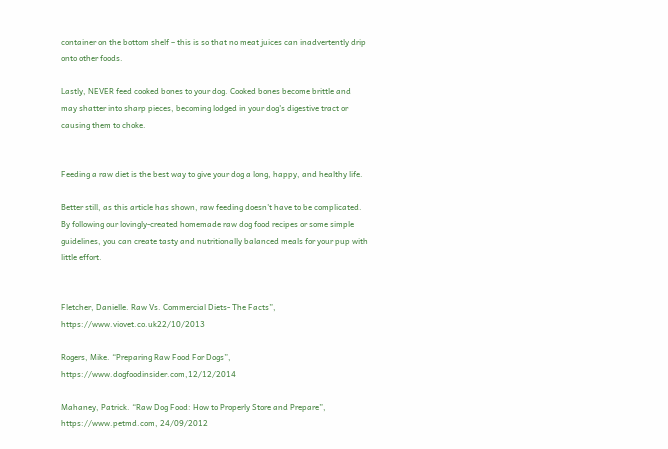container on the bottom shelf – this is so that no meat juices can inadvertently drip onto other foods.

Lastly, NEVER feed cooked bones to your dog. Cooked bones become brittle and may shatter into sharp pieces, becoming lodged in your dog's digestive tract or causing them to choke.


Feeding a raw diet is the best way to give your dog a long, happy, and healthy life.

Better still, as this article has shown, raw feeding doesn't have to be complicated. By following our lovingly-created homemade raw dog food recipes or some simple guidelines, you can create tasty and nutritionally balanced meals for your pup with little effort.


Fletcher, Danielle. Raw Vs. Commercial Diets- The Facts”, https://www.viovet.co.uk22/10/2013

Rogers, Mike. “Preparing Raw Food For Dogs”, https://www.dogfoodinsider.com,12/12/2014

Mahaney, Patrick. “Raw Dog Food: How to Properly Store and Prepare”, https://www.petmd.com, 24/09/2012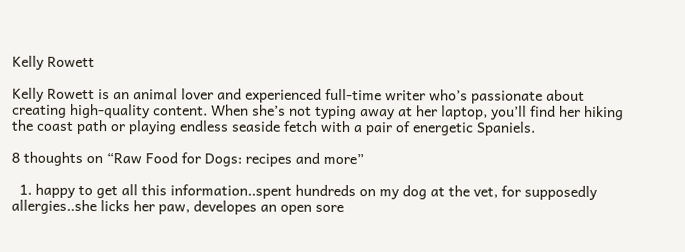Kelly Rowett

Kelly Rowett is an animal lover and experienced full-time writer who’s passionate about creating high-quality content. When she’s not typing away at her laptop, you’ll find her hiking the coast path or playing endless seaside fetch with a pair of energetic Spaniels.

8 thoughts on “Raw Food for Dogs: recipes and more”

  1. happy to get all this information..spent hundreds on my dog at the vet, for supposedly allergies..she licks her paw, developes an open sore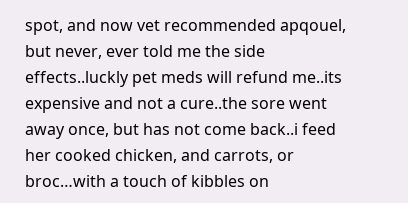spot, and now vet recommended apqouel, but never, ever told me the side effects..luckly pet meds will refund me..its expensive and not a cure..the sore went away once, but has not come back..i feed her cooked chicken, and carrots, or broc…with a touch of kibbles on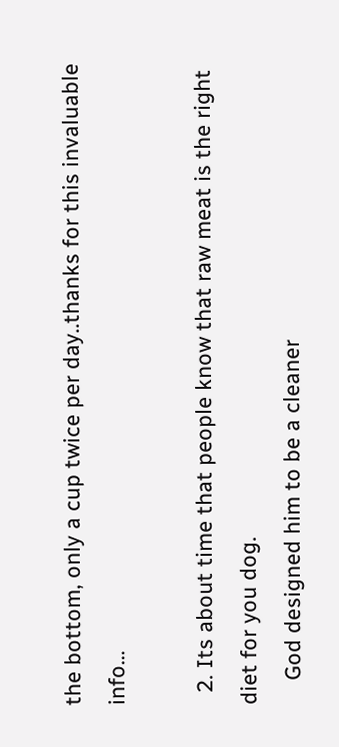the bottom, only a cup twice per day..thanks for this invaluable info…

  2. Its about time that people know that raw meat is the right diet for you dog.
    God designed him to be a cleaner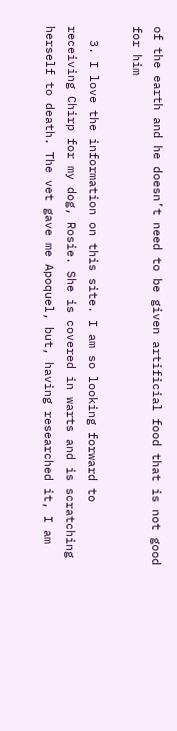of the earth and he doesn’t need to be given artificial food that is not good for him

  3. I love the information on this site. I am so looking forward to receiving Chirp for my dog, Rosie. She is covered in warts and is scratching herself to death. The vet gave me Apoquel, but, having researched it, I am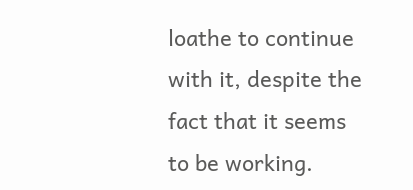loathe to continue with it, despite the fact that it seems to be working.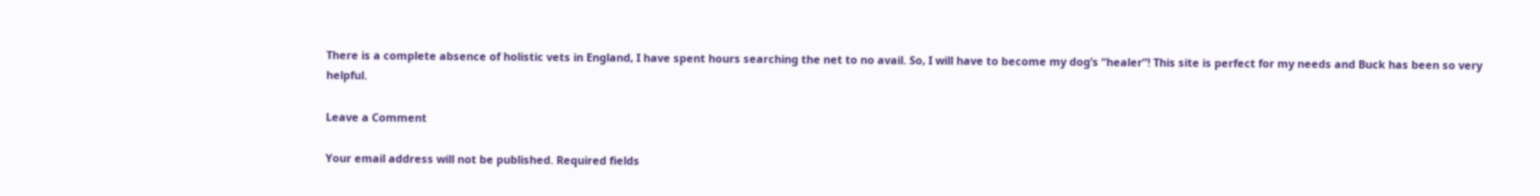There is a complete absence of holistic vets in England, I have spent hours searching the net to no avail. So, I will have to become my dog’s “healer”! This site is perfect for my needs and Buck has been so very helpful.

Leave a Comment

Your email address will not be published. Required fields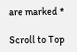are marked *

Scroll to Top